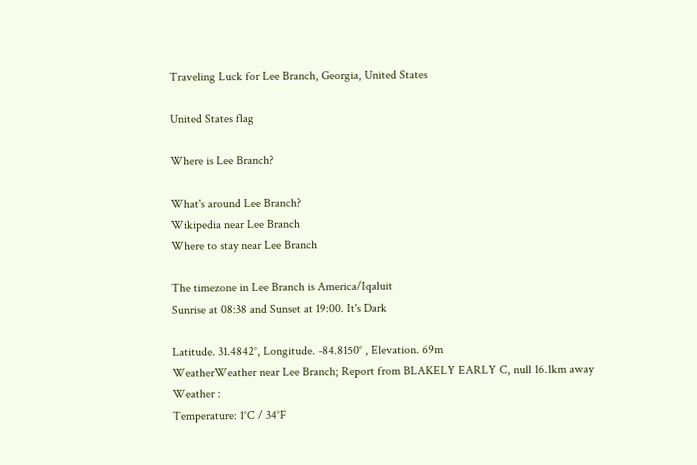Traveling Luck for Lee Branch, Georgia, United States

United States flag

Where is Lee Branch?

What's around Lee Branch?
Wikipedia near Lee Branch
Where to stay near Lee Branch

The timezone in Lee Branch is America/Iqaluit
Sunrise at 08:38 and Sunset at 19:00. It's Dark

Latitude. 31.4842°, Longitude. -84.8150° , Elevation. 69m
WeatherWeather near Lee Branch; Report from BLAKELY EARLY C, null 16.1km away
Weather :
Temperature: 1°C / 34°F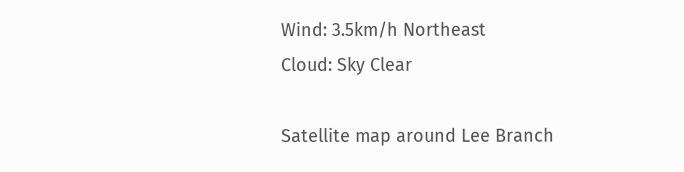Wind: 3.5km/h Northeast
Cloud: Sky Clear

Satellite map around Lee Branch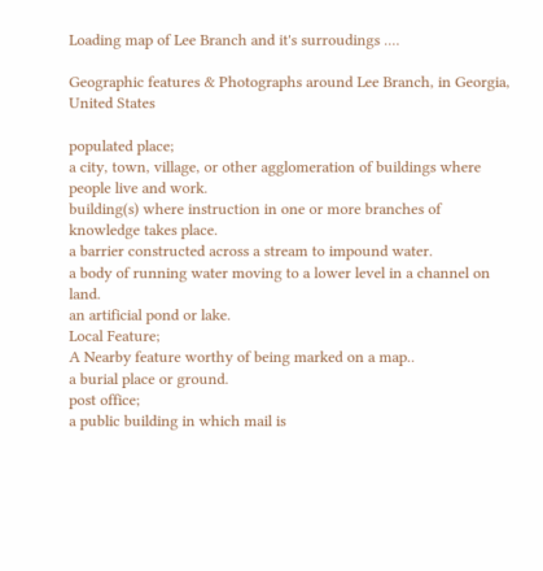Loading map of Lee Branch and it's surroudings ....

Geographic features & Photographs around Lee Branch, in Georgia, United States

populated place;
a city, town, village, or other agglomeration of buildings where people live and work.
building(s) where instruction in one or more branches of knowledge takes place.
a barrier constructed across a stream to impound water.
a body of running water moving to a lower level in a channel on land.
an artificial pond or lake.
Local Feature;
A Nearby feature worthy of being marked on a map..
a burial place or ground.
post office;
a public building in which mail is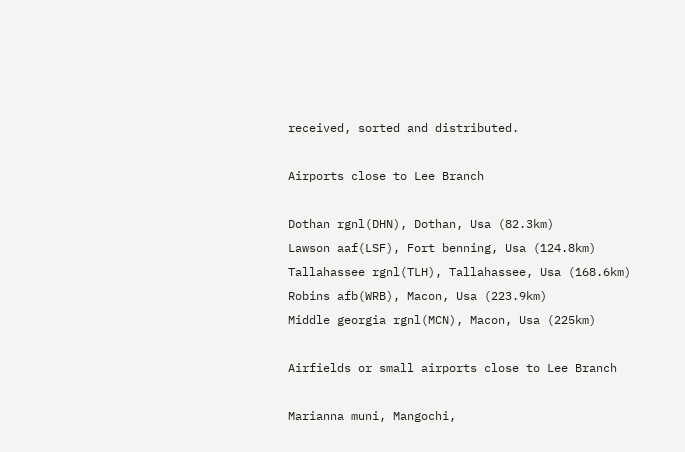received, sorted and distributed.

Airports close to Lee Branch

Dothan rgnl(DHN), Dothan, Usa (82.3km)
Lawson aaf(LSF), Fort benning, Usa (124.8km)
Tallahassee rgnl(TLH), Tallahassee, Usa (168.6km)
Robins afb(WRB), Macon, Usa (223.9km)
Middle georgia rgnl(MCN), Macon, Usa (225km)

Airfields or small airports close to Lee Branch

Marianna muni, Mangochi,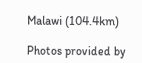Malawi (104.4km)

Photos provided by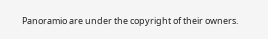Panoramio are under the copyright of their owners.